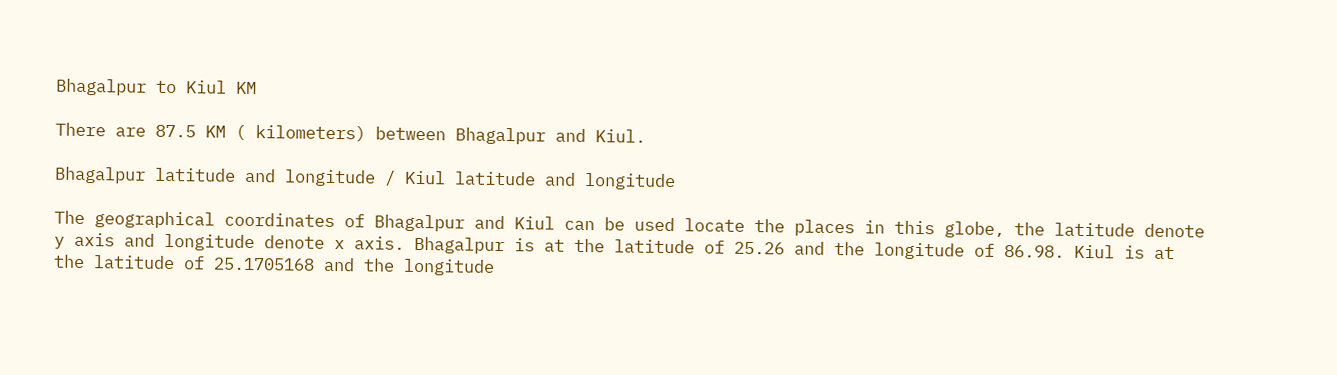Bhagalpur to Kiul KM

There are 87.5 KM ( kilometers) between Bhagalpur and Kiul.

Bhagalpur latitude and longitude / Kiul latitude and longitude

The geographical coordinates of Bhagalpur and Kiul can be used locate the places in this globe, the latitude denote y axis and longitude denote x axis. Bhagalpur is at the latitude of 25.26 and the longitude of 86.98. Kiul is at the latitude of 25.1705168 and the longitude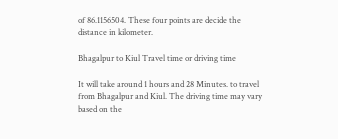of 86.1156504. These four points are decide the distance in kilometer.

Bhagalpur to Kiul Travel time or driving time

It will take around 1 hours and 28 Minutes. to travel from Bhagalpur and Kiul. The driving time may vary based on the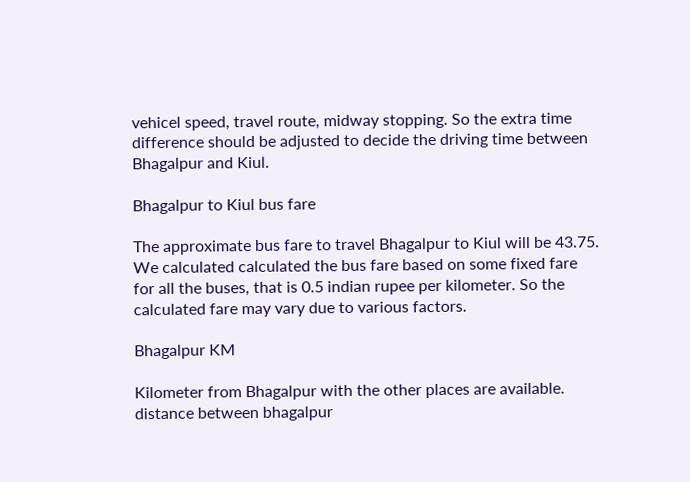vehicel speed, travel route, midway stopping. So the extra time difference should be adjusted to decide the driving time between Bhagalpur and Kiul.

Bhagalpur to Kiul bus fare

The approximate bus fare to travel Bhagalpur to Kiul will be 43.75. We calculated calculated the bus fare based on some fixed fare for all the buses, that is 0.5 indian rupee per kilometer. So the calculated fare may vary due to various factors.

Bhagalpur KM

Kilometer from Bhagalpur with the other places are available. distance between bhagalpur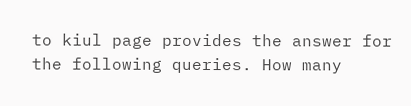to kiul page provides the answer for the following queries. How many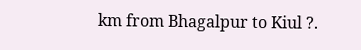km from Bhagalpur to Kiul ?.